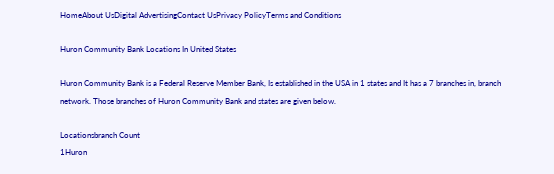HomeAbout UsDigital AdvertisingContact UsPrivacy PolicyTerms and Conditions

Huron Community Bank Locations In United States

Huron Community Bank is a Federal Reserve Member Bank, Is established in the USA in 1 states and It has a 7 branches in, branch network. Those branches of Huron Community Bank and states are given below.

Locationsbranch Count
1Huron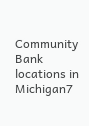Community Bank locations in Michigan7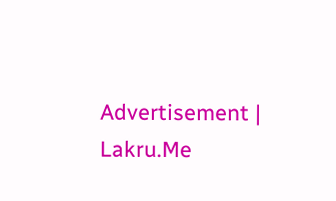Advertisement | Lakru.Me